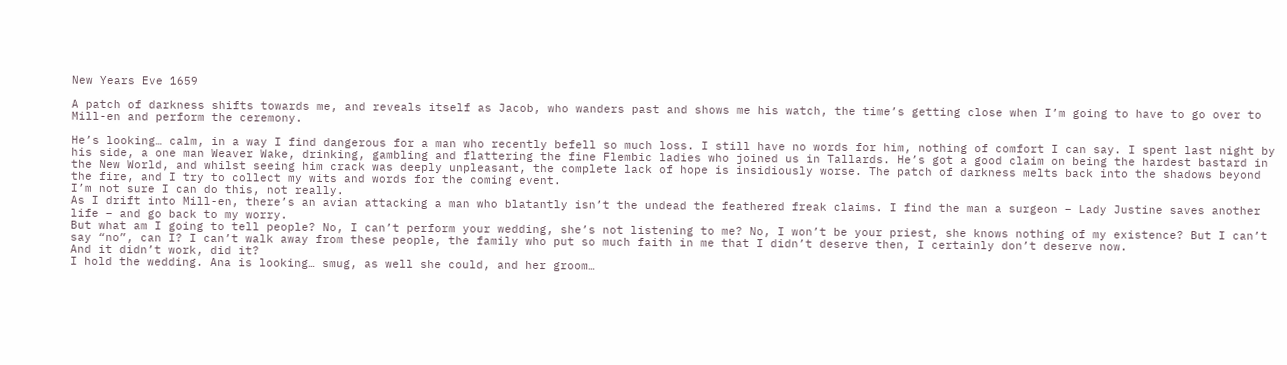New Years Eve 1659

A patch of darkness shifts towards me, and reveals itself as Jacob, who wanders past and shows me his watch, the time’s getting close when I’m going to have to go over to Mill-en and perform the ceremony.

He’s looking… calm, in a way I find dangerous for a man who recently befell so much loss. I still have no words for him, nothing of comfort I can say. I spent last night by his side, a one man Weaver Wake, drinking, gambling and flattering the fine Flembic ladies who joined us in Tallards. He’s got a good claim on being the hardest bastard in the New World, and whilst seeing him crack was deeply unpleasant, the complete lack of hope is insidiously worse. The patch of darkness melts back into the shadows beyond the fire, and I try to collect my wits and words for the coming event.
I’m not sure I can do this, not really.
As I drift into Mill-en, there’s an avian attacking a man who blatantly isn’t the undead the feathered freak claims. I find the man a surgeon – Lady Justine saves another life – and go back to my worry.
But what am I going to tell people? No, I can’t perform your wedding, she’s not listening to me? No, I won’t be your priest, she knows nothing of my existence? But I can’t say “no”, can I? I can’t walk away from these people, the family who put so much faith in me that I didn’t deserve then, I certainly don’t deserve now.
And it didn’t work, did it?
I hold the wedding. Ana is looking… smug, as well she could, and her groom…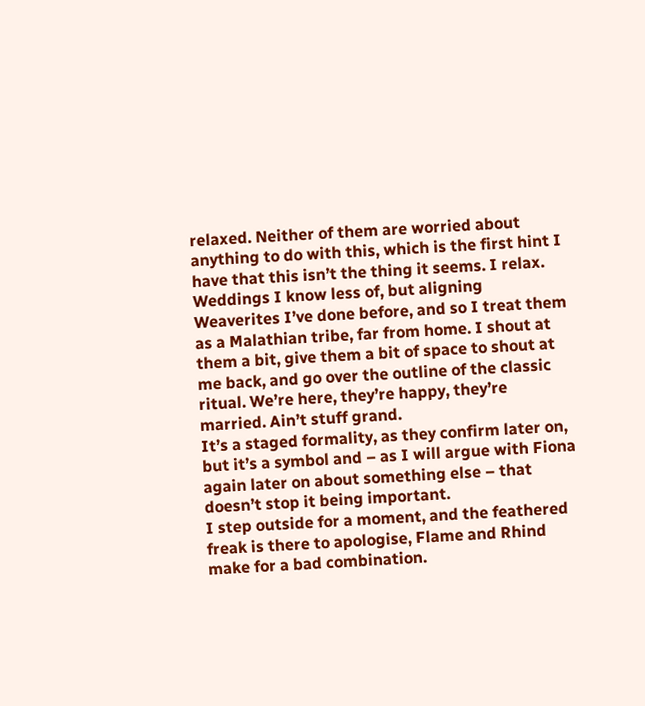relaxed. Neither of them are worried about anything to do with this, which is the first hint I have that this isn’t the thing it seems. I relax.
Weddings I know less of, but aligning Weaverites I’ve done before, and so I treat them as a Malathian tribe, far from home. I shout at them a bit, give them a bit of space to shout at me back, and go over the outline of the classic ritual. We’re here, they’re happy, they’re married. Ain’t stuff grand.
It’s a staged formality, as they confirm later on, but it’s a symbol and – as I will argue with Fiona again later on about something else – that doesn’t stop it being important.
I step outside for a moment, and the feathered freak is there to apologise, Flame and Rhind make for a bad combination.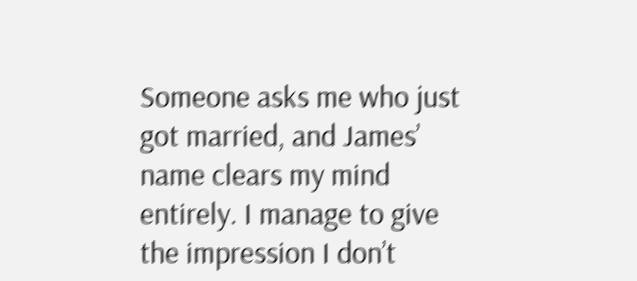Someone asks me who just got married, and James’ name clears my mind entirely. I manage to give the impression I don’t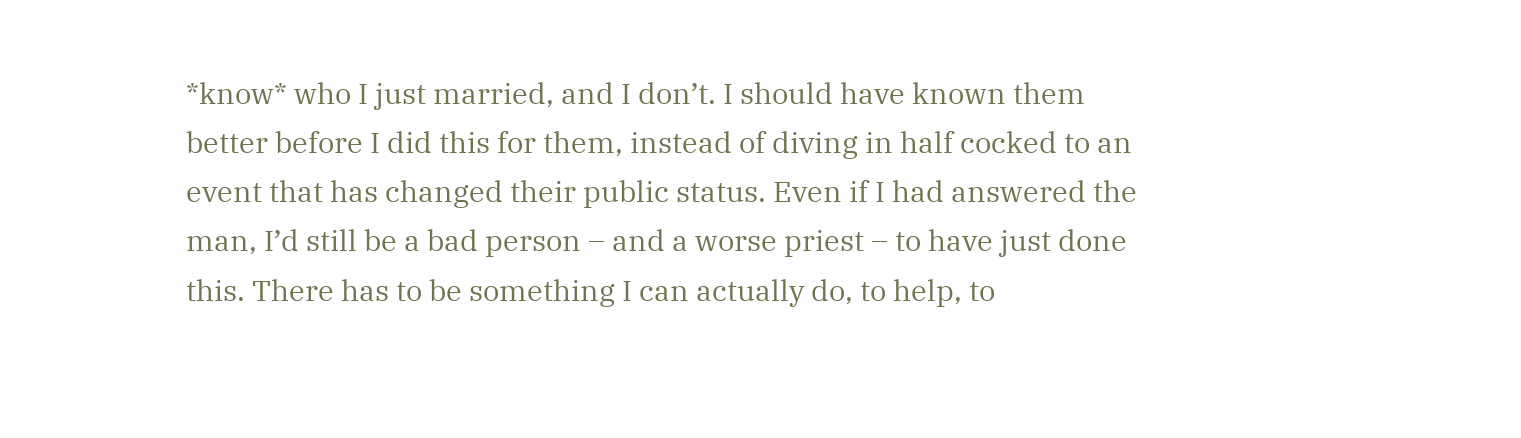*know* who I just married, and I don’t. I should have known them better before I did this for them, instead of diving in half cocked to an event that has changed their public status. Even if I had answered the man, I’d still be a bad person – and a worse priest – to have just done this. There has to be something I can actually do, to help, to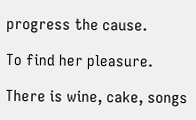progress the cause.

To find her pleasure.

There is wine, cake, songs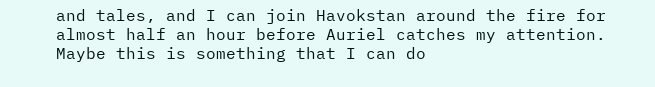and tales, and I can join Havokstan around the fire for almost half an hour before Auriel catches my attention. Maybe this is something that I can do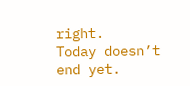right.
Today doesn’t end yet.